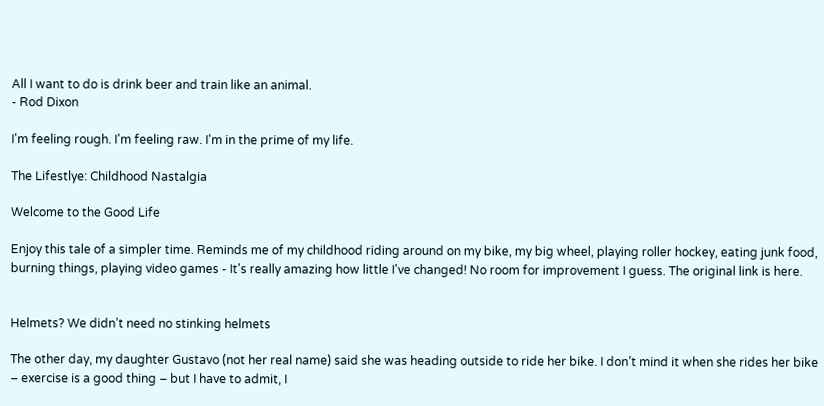All I want to do is drink beer and train like an animal.
- Rod Dixon

I'm feeling rough. I'm feeling raw. I'm in the prime of my life.

The Lifestlye: Childhood Nastalgia

Welcome to the Good Life

Enjoy this tale of a simpler time. Reminds me of my childhood riding around on my bike, my big wheel, playing roller hockey, eating junk food, burning things, playing video games - It's really amazing how little I've changed! No room for improvement I guess. The original link is here.


Helmets? We didn’t need no stinking helmets

The other day, my daughter Gustavo (not her real name) said she was heading outside to ride her bike. I don’t mind it when she rides her bike – exercise is a good thing – but I have to admit, I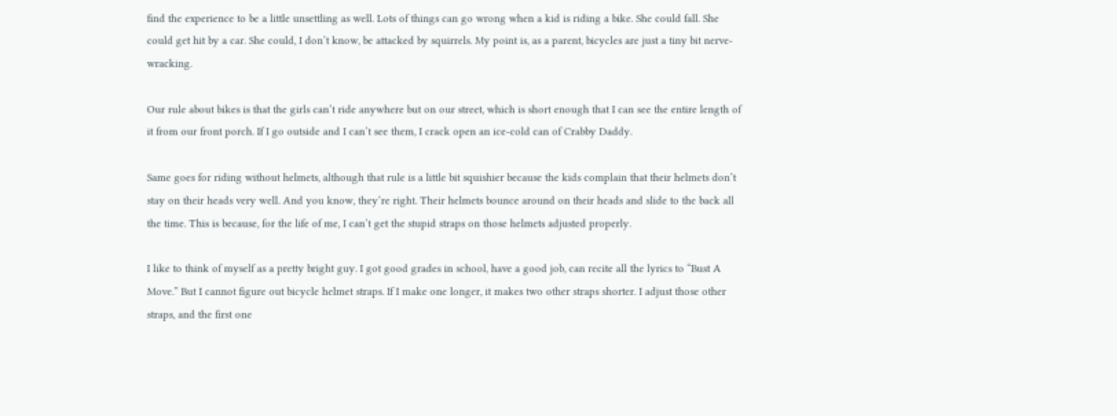find the experience to be a little unsettling as well. Lots of things can go wrong when a kid is riding a bike. She could fall. She could get hit by a car. She could, I don’t know, be attacked by squirrels. My point is, as a parent, bicycles are just a tiny bit nerve-wracking.

Our rule about bikes is that the girls can’t ride anywhere but on our street, which is short enough that I can see the entire length of it from our front porch. If I go outside and I can’t see them, I crack open an ice-cold can of Crabby Daddy.

Same goes for riding without helmets, although that rule is a little bit squishier because the kids complain that their helmets don’t stay on their heads very well. And you know, they’re right. Their helmets bounce around on their heads and slide to the back all the time. This is because, for the life of me, I can’t get the stupid straps on those helmets adjusted properly.

I like to think of myself as a pretty bright guy. I got good grades in school, have a good job, can recite all the lyrics to “Bust A Move.” But I cannot figure out bicycle helmet straps. If I make one longer, it makes two other straps shorter. I adjust those other straps, and the first one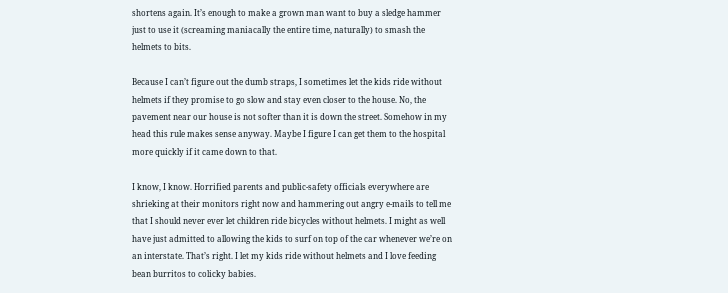shortens again. It’s enough to make a grown man want to buy a sledge hammer just to use it (screaming maniacally the entire time, naturally) to smash the helmets to bits.

Because I can’t figure out the dumb straps, I sometimes let the kids ride without helmets if they promise to go slow and stay even closer to the house. No, the pavement near our house is not softer than it is down the street. Somehow in my head this rule makes sense anyway. Maybe I figure I can get them to the hospital more quickly if it came down to that.

I know, I know. Horrified parents and public-safety officials everywhere are shrieking at their monitors right now and hammering out angry e-mails to tell me that I should never ever let children ride bicycles without helmets. I might as well have just admitted to allowing the kids to surf on top of the car whenever we’re on an interstate. That’s right. I let my kids ride without helmets and I love feeding bean burritos to colicky babies.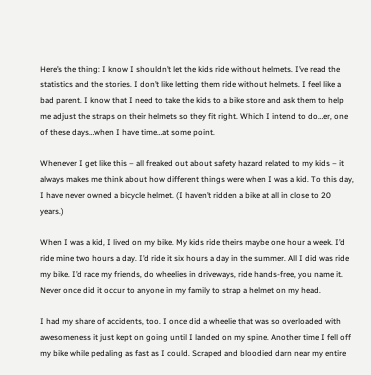Here’s the thing: I know I shouldn’t let the kids ride without helmets. I’ve read the statistics and the stories. I don’t like letting them ride without helmets. I feel like a bad parent. I know that I need to take the kids to a bike store and ask them to help me adjust the straps on their helmets so they fit right. Which I intend to do…er, one of these days…when I have time…at some point.

Whenever I get like this – all freaked out about safety hazard related to my kids – it always makes me think about how different things were when I was a kid. To this day, I have never owned a bicycle helmet. (I haven’t ridden a bike at all in close to 20 years.)

When I was a kid, I lived on my bike. My kids ride theirs maybe one hour a week. I’d ride mine two hours a day. I’d ride it six hours a day in the summer. All I did was ride my bike. I’d race my friends, do wheelies in driveways, ride hands-free, you name it. Never once did it occur to anyone in my family to strap a helmet on my head.

I had my share of accidents, too. I once did a wheelie that was so overloaded with awesomeness it just kept on going until I landed on my spine. Another time I fell off my bike while pedaling as fast as I could. Scraped and bloodied darn near my entire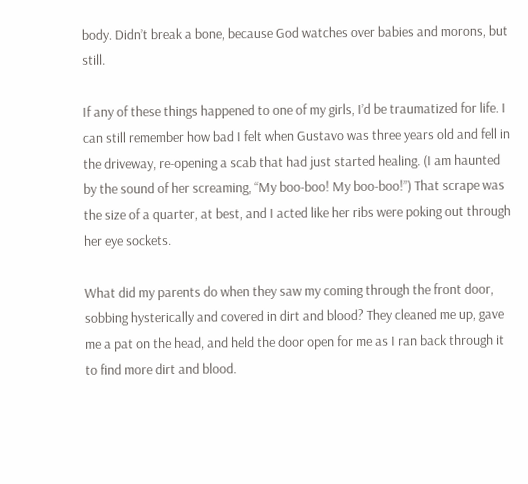body. Didn’t break a bone, because God watches over babies and morons, but still.

If any of these things happened to one of my girls, I’d be traumatized for life. I can still remember how bad I felt when Gustavo was three years old and fell in the driveway, re-opening a scab that had just started healing. (I am haunted by the sound of her screaming, “My boo-boo! My boo-boo!”) That scrape was the size of a quarter, at best, and I acted like her ribs were poking out through her eye sockets.

What did my parents do when they saw my coming through the front door, sobbing hysterically and covered in dirt and blood? They cleaned me up, gave me a pat on the head, and held the door open for me as I ran back through it to find more dirt and blood.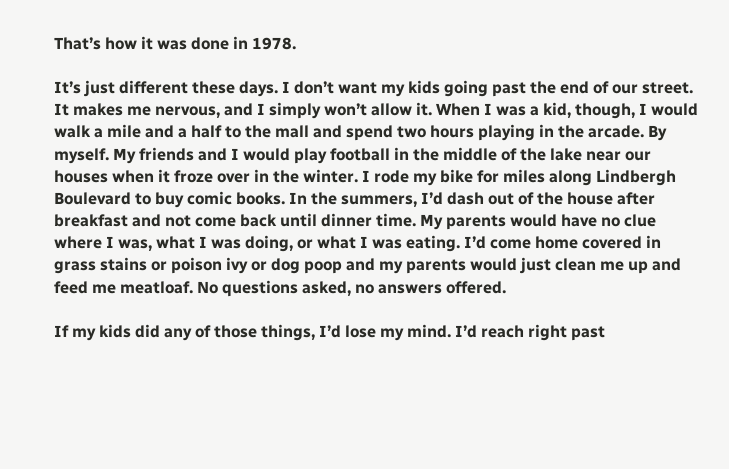That’s how it was done in 1978.

It’s just different these days. I don’t want my kids going past the end of our street. It makes me nervous, and I simply won’t allow it. When I was a kid, though, I would walk a mile and a half to the mall and spend two hours playing in the arcade. By myself. My friends and I would play football in the middle of the lake near our houses when it froze over in the winter. I rode my bike for miles along Lindbergh Boulevard to buy comic books. In the summers, I’d dash out of the house after breakfast and not come back until dinner time. My parents would have no clue where I was, what I was doing, or what I was eating. I’d come home covered in grass stains or poison ivy or dog poop and my parents would just clean me up and feed me meatloaf. No questions asked, no answers offered.

If my kids did any of those things, I’d lose my mind. I’d reach right past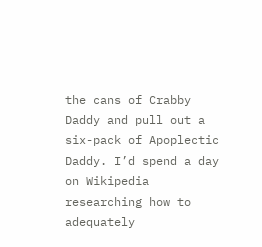the cans of Crabby Daddy and pull out a six-pack of Apoplectic Daddy. I’d spend a day on Wikipedia researching how to adequately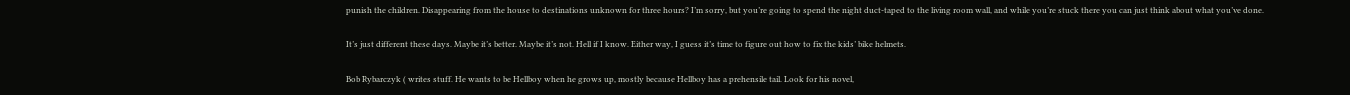punish the children. Disappearing from the house to destinations unknown for three hours? I’m sorry, but you’re going to spend the night duct-taped to the living room wall, and while you’re stuck there you can just think about what you’ve done.

It’s just different these days. Maybe it’s better. Maybe it’s not. Hell if I know. Either way, I guess it’s time to figure out how to fix the kids’ bike helmets.

Bob Rybarczyk ( writes stuff. He wants to be Hellboy when he grows up, mostly because Hellboy has a prehensile tail. Look for his novel,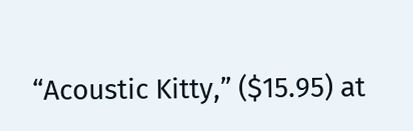“Acoustic Kitty,” ($15.95) at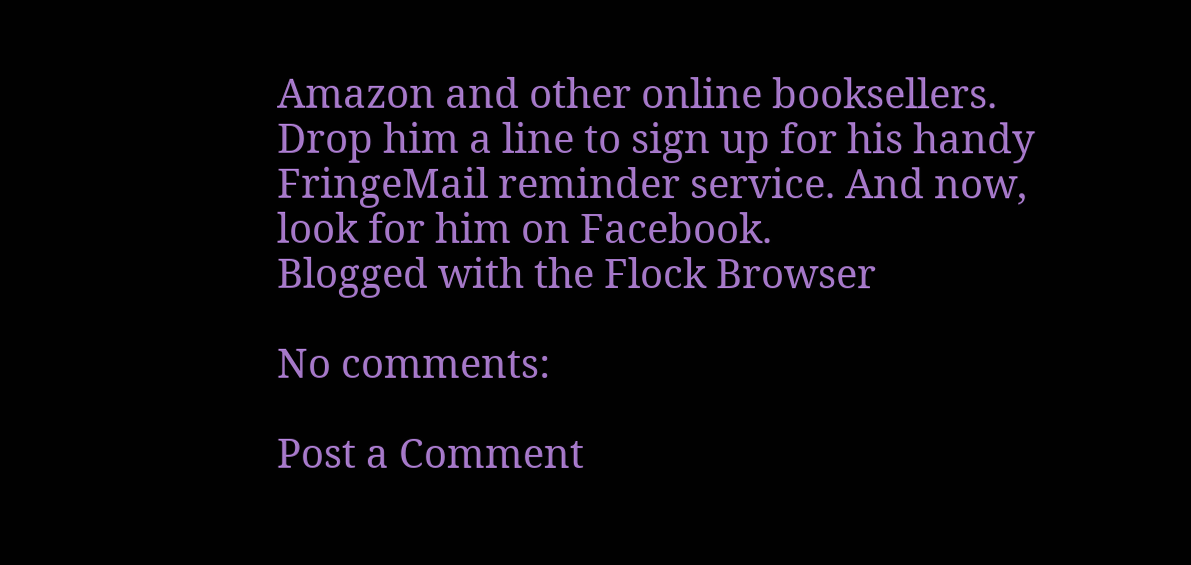Amazon and other online booksellers. Drop him a line to sign up for his handy FringeMail reminder service. And now, look for him on Facebook.
Blogged with the Flock Browser

No comments:

Post a Comment